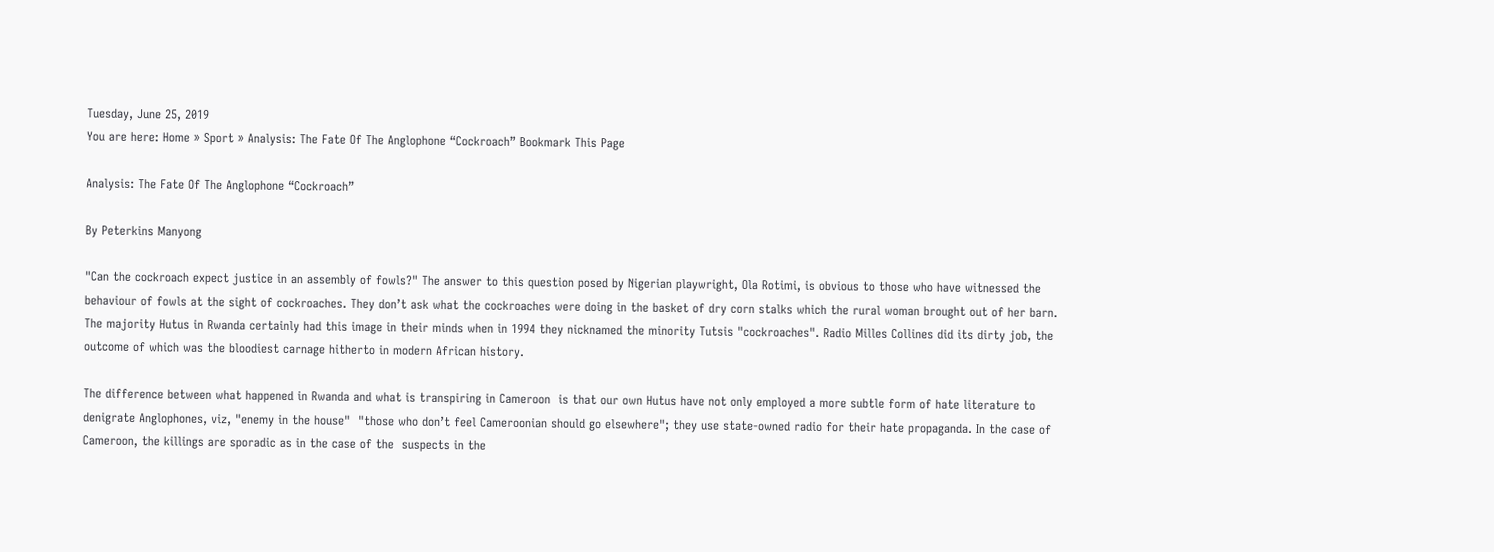Tuesday, June 25, 2019
You are here: Home » Sport » Analysis: The Fate Of The Anglophone “Cockroach” Bookmark This Page

Analysis: The Fate Of The Anglophone “Cockroach”

By Peterkins Manyong

"Can the cockroach expect justice in an assembly of fowls?" The answer to this question posed by Nigerian playwright, Ola Rotimi, is obvious to those who have witnessed the behaviour of fowls at the sight of cockroaches. They don’t ask what the cockroaches were doing in the basket of dry corn stalks which the rural woman brought out of her barn. The majority Hutus in Rwanda certainly had this image in their minds when in 1994 they nicknamed the minority Tutsis "cockroaches". Radio Milles Collines did its dirty job, the outcome of which was the bloodiest carnage hitherto in modern African history.

The difference between what happened in Rwanda and what is transpiring in Cameroon  is that our own Hutus have not only employed a more subtle form of hate literature to denigrate Anglophones, viz, "enemy in the house"  "those who don’t feel Cameroonian should go elsewhere"; they use state-owned radio for their hate propaganda. In the case of Cameroon, the killings are sporadic as in the case of the  suspects in the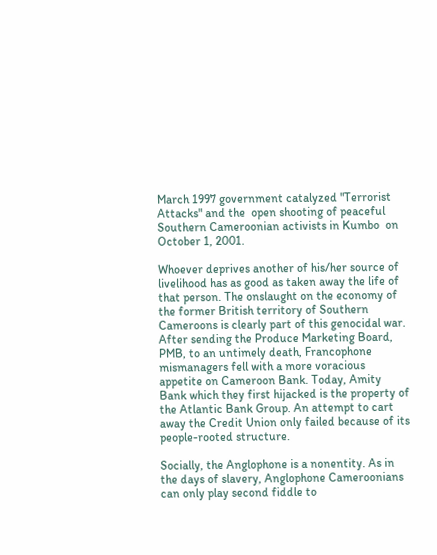March 1997 government catalyzed "Terrorist Attacks" and the  open shooting of peaceful Southern Cameroonian activists in Kumbo  on October 1, 2001.

Whoever deprives another of his/her source of livelihood has as good as taken away the life of that person. The onslaught on the economy of the former British territory of Southern Cameroons is clearly part of this genocidal war. After sending the Produce Marketing Board, PMB, to an untimely death, Francophone mismanagers fell with a more voracious appetite on Cameroon Bank. Today, Amity Bank which they first hijacked is the property of the Atlantic Bank Group. An attempt to cart away the Credit Union only failed because of its people-rooted structure.

Socially, the Anglophone is a nonentity. As in the days of slavery, Anglophone Cameroonians can only play second fiddle to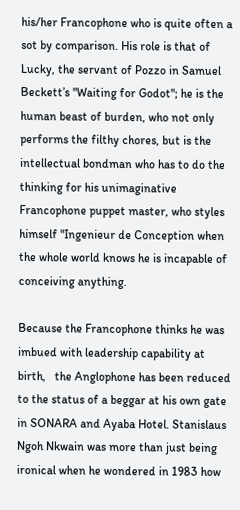his/her Francophone who is quite often a sot by comparison. His role is that of Lucky, the servant of Pozzo in Samuel Beckett’s "Waiting for Godot"; he is the human beast of burden, who not only performs the filthy chores, but is the intellectual bondman who has to do the thinking for his unimaginative Francophone puppet master, who styles himself "Ingenieur de Conception when the whole world knows he is incapable of conceiving anything.

Because the Francophone thinks he was imbued with leadership capability at birth,   the Anglophone has been reduced to the status of a beggar at his own gate in SONARA and Ayaba Hotel. Stanislaus Ngoh Nkwain was more than just being ironical when he wondered in 1983 how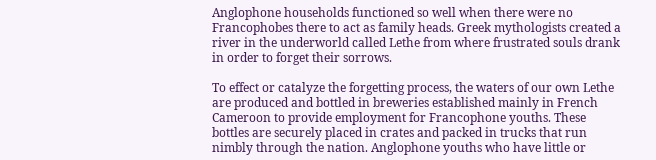Anglophone households functioned so well when there were no Francophobes there to act as family heads. Greek mythologists created a river in the underworld called Lethe from where frustrated souls drank in order to forget their sorrows.

To effect or catalyze the forgetting process, the waters of our own Lethe are produced and bottled in breweries established mainly in French Cameroon to provide employment for Francophone youths. These bottles are securely placed in crates and packed in trucks that run nimbly through the nation. Anglophone youths who have little or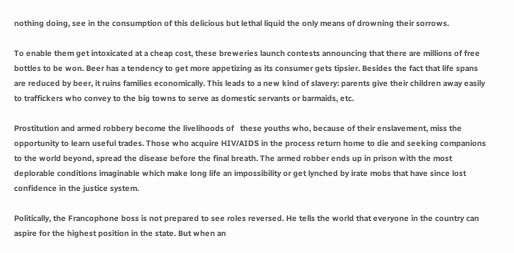nothing doing, see in the consumption of this delicious but lethal liquid the only means of drowning their sorrows.

To enable them get intoxicated at a cheap cost, these breweries launch contests announcing that there are millions of free bottles to be won. Beer has a tendency to get more appetizing as its consumer gets tipsier. Besides the fact that life spans are reduced by beer, it ruins families economically. This leads to a new kind of slavery: parents give their children away easily to traffickers who convey to the big towns to serve as domestic servants or barmaids, etc.

Prostitution and armed robbery become the livelihoods of   these youths who, because of their enslavement, miss the opportunity to learn useful trades. Those who acquire HIV/AIDS in the process return home to die and seeking companions to the world beyond, spread the disease before the final breath. The armed robber ends up in prison with the most deplorable conditions imaginable which make long life an impossibility or get lynched by irate mobs that have since lost confidence in the justice system.

Politically, the Francophone boss is not prepared to see roles reversed. He tells the world that everyone in the country can aspire for the highest position in the state. But when an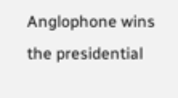Anglophone wins the presidential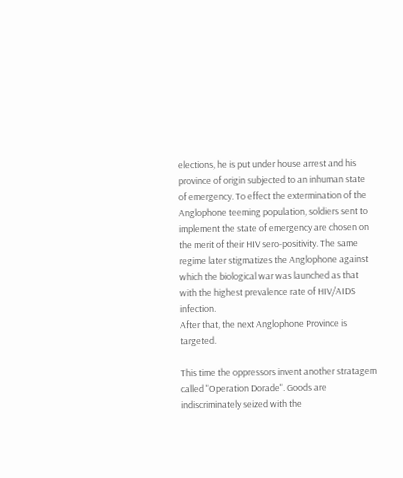elections, he is put under house arrest and his province of origin subjected to an inhuman state of emergency. To effect the extermination of the Anglophone teeming population, soldiers sent to implement the state of emergency are chosen on the merit of their HIV sero-positivity. The same regime later stigmatizes the Anglophone against which the biological war was launched as that with the highest prevalence rate of HIV/AIDS infection.
After that, the next Anglophone Province is targeted.

This time the oppressors invent another stratagem called "Operation Dorade". Goods are indiscriminately seized with the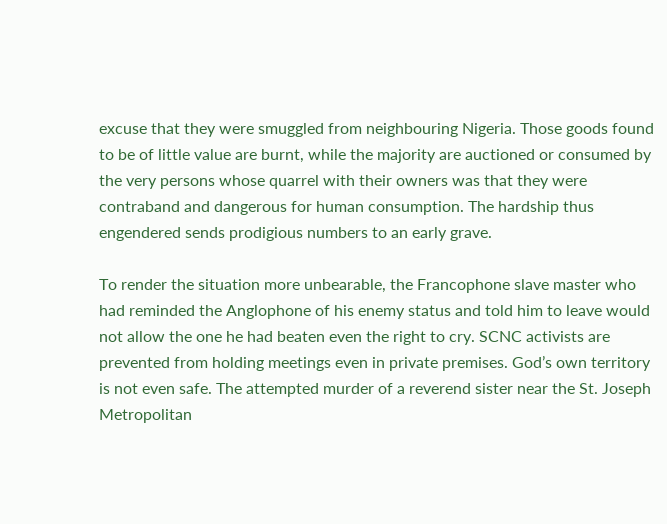excuse that they were smuggled from neighbouring Nigeria. Those goods found to be of little value are burnt, while the majority are auctioned or consumed by the very persons whose quarrel with their owners was that they were contraband and dangerous for human consumption. The hardship thus engendered sends prodigious numbers to an early grave.

To render the situation more unbearable, the Francophone slave master who had reminded the Anglophone of his enemy status and told him to leave would not allow the one he had beaten even the right to cry. SCNC activists are prevented from holding meetings even in private premises. God’s own territory is not even safe. The attempted murder of a reverend sister near the St. Joseph Metropolitan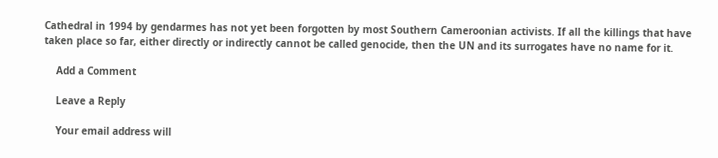Cathedral in 1994 by gendarmes has not yet been forgotten by most Southern Cameroonian activists. If all the killings that have taken place so far, either directly or indirectly cannot be called genocide, then the UN and its surrogates have no name for it.

    Add a Comment

    Leave a Reply

    Your email address will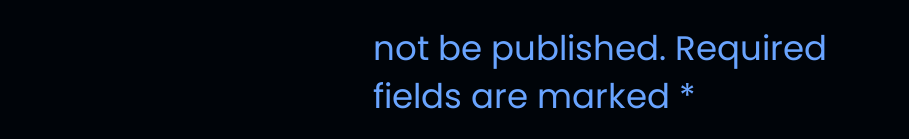not be published. Required fields are marked *